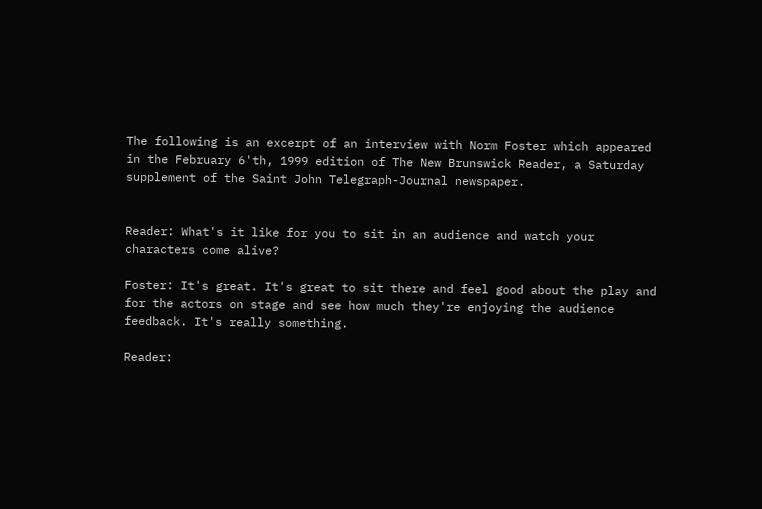The following is an excerpt of an interview with Norm Foster which appeared in the February 6'th, 1999 edition of The New Brunswick Reader, a Saturday supplement of the Saint John Telegraph-Journal newspaper.


Reader: What's it like for you to sit in an audience and watch your characters come alive?

Foster: It's great. It's great to sit there and feel good about the play and for the actors on stage and see how much they're enjoying the audience feedback. It's really something.

Reader: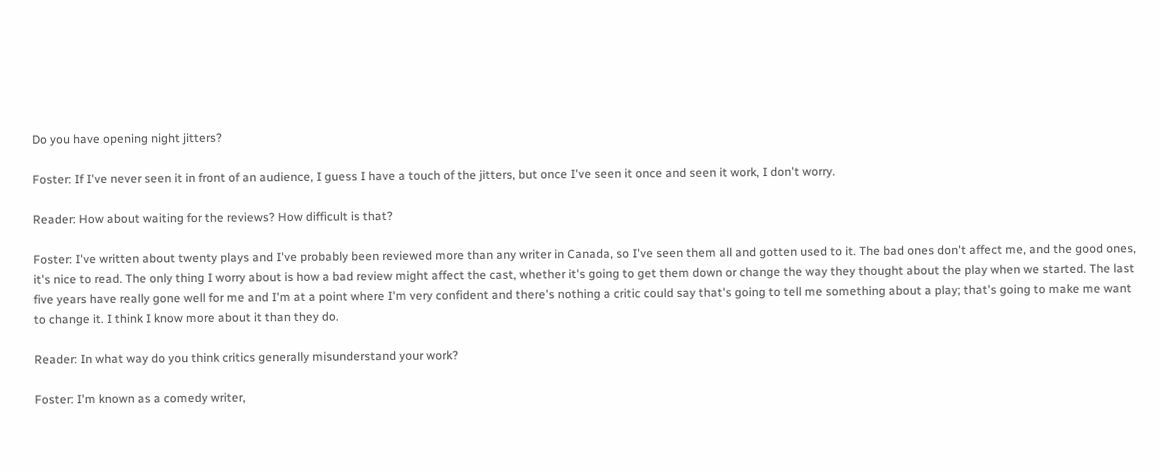Do you have opening night jitters?

Foster: If I've never seen it in front of an audience, I guess I have a touch of the jitters, but once I've seen it once and seen it work, I don't worry.

Reader: How about waiting for the reviews? How difficult is that?

Foster: I've written about twenty plays and I've probably been reviewed more than any writer in Canada, so I've seen them all and gotten used to it. The bad ones don't affect me, and the good ones, it's nice to read. The only thing I worry about is how a bad review might affect the cast, whether it's going to get them down or change the way they thought about the play when we started. The last five years have really gone well for me and I'm at a point where I'm very confident and there's nothing a critic could say that's going to tell me something about a play; that's going to make me want to change it. I think I know more about it than they do.

Reader: In what way do you think critics generally misunderstand your work?

Foster: I'm known as a comedy writer,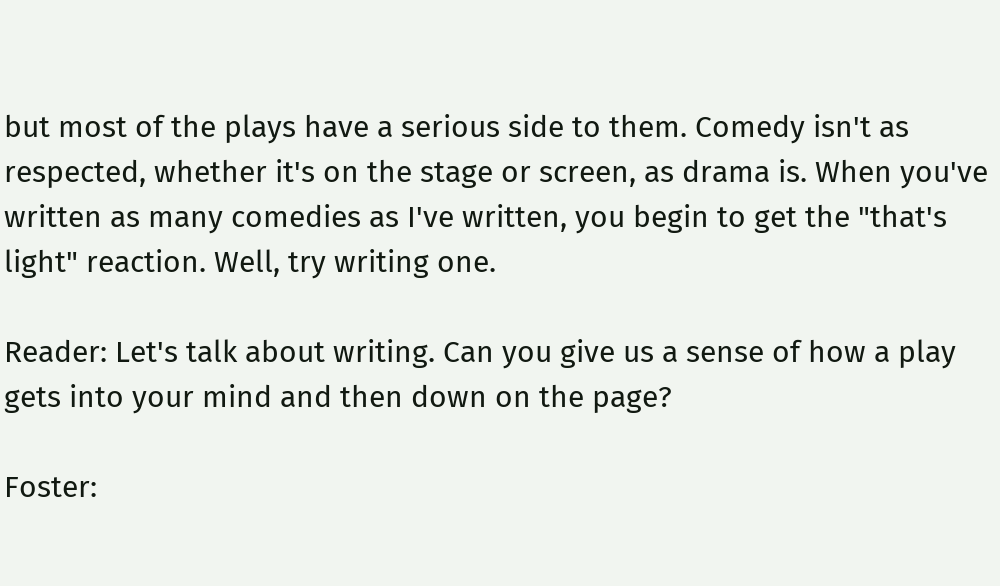but most of the plays have a serious side to them. Comedy isn't as respected, whether it's on the stage or screen, as drama is. When you've written as many comedies as I've written, you begin to get the "that's light" reaction. Well, try writing one.

Reader: Let's talk about writing. Can you give us a sense of how a play gets into your mind and then down on the page?

Foster: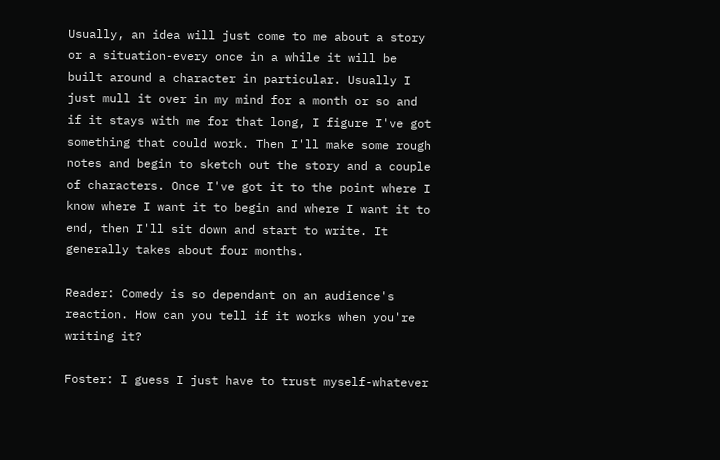Usually, an idea will just come to me about a story or a situation-every once in a while it will be built around a character in particular. Usually I just mull it over in my mind for a month or so and if it stays with me for that long, I figure I've got something that could work. Then I'll make some rough notes and begin to sketch out the story and a couple of characters. Once I've got it to the point where I know where I want it to begin and where I want it to end, then I'll sit down and start to write. It generally takes about four months.

Reader: Comedy is so dependant on an audience's reaction. How can you tell if it works when you're writing it?

Foster: I guess I just have to trust myself-whatever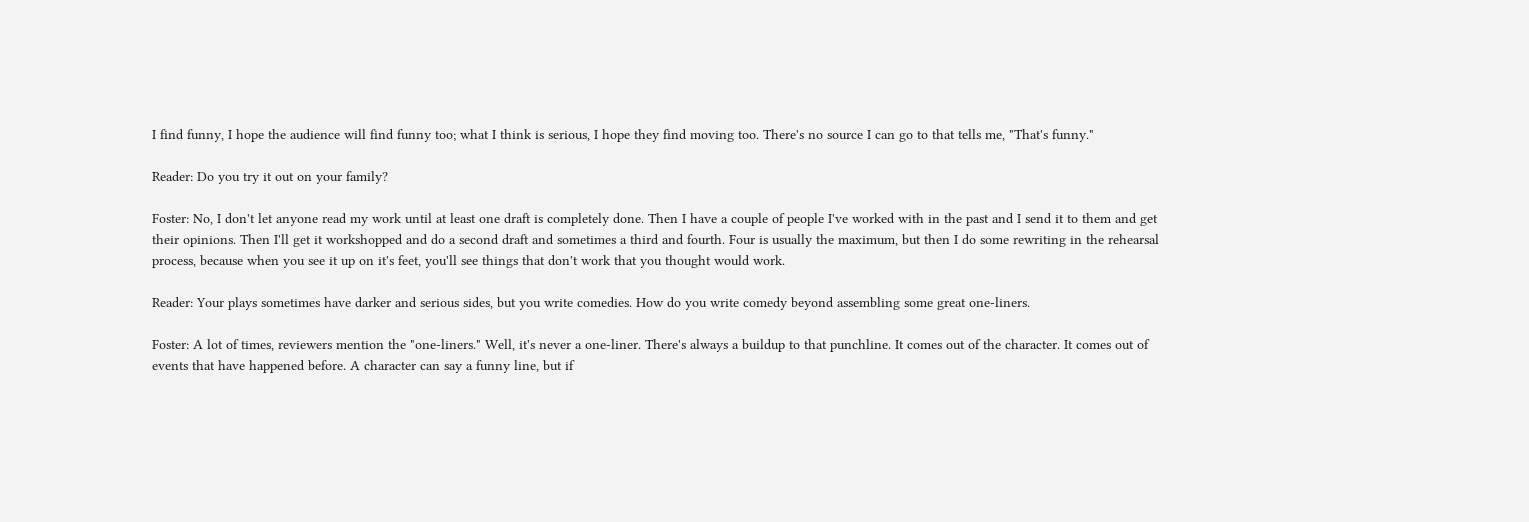I find funny, I hope the audience will find funny too; what I think is serious, I hope they find moving too. There's no source I can go to that tells me, "That's funny."

Reader: Do you try it out on your family?

Foster: No, I don't let anyone read my work until at least one draft is completely done. Then I have a couple of people I've worked with in the past and I send it to them and get their opinions. Then I'll get it workshopped and do a second draft and sometimes a third and fourth. Four is usually the maximum, but then I do some rewriting in the rehearsal process, because when you see it up on it's feet, you'll see things that don't work that you thought would work.

Reader: Your plays sometimes have darker and serious sides, but you write comedies. How do you write comedy beyond assembling some great one-liners.

Foster: A lot of times, reviewers mention the "one-liners." Well, it's never a one-liner. There's always a buildup to that punchline. It comes out of the character. It comes out of events that have happened before. A character can say a funny line, but if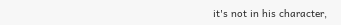it's not in his character,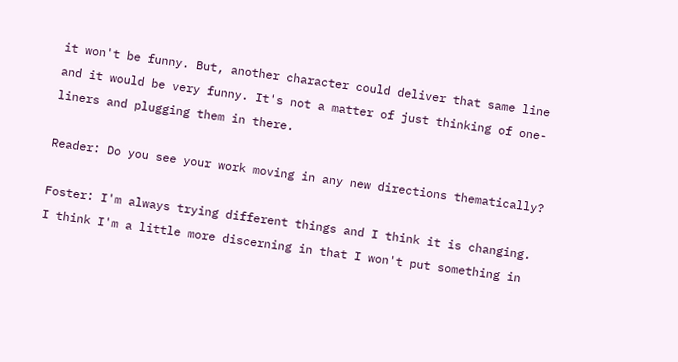it won't be funny. But, another character could deliver that same line and it would be very funny. It's not a matter of just thinking of one-liners and plugging them in there.

Reader: Do you see your work moving in any new directions thematically?

Foster: I'm always trying different things and I think it is changing. I think I'm a little more discerning in that I won't put something in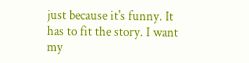just because it's funny. It has to fit the story. I want my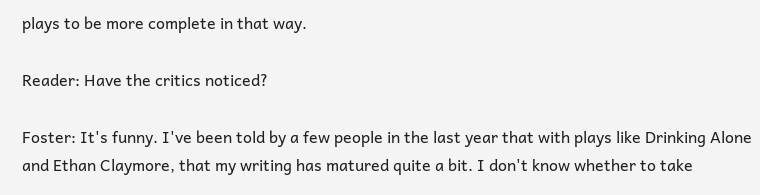plays to be more complete in that way.

Reader: Have the critics noticed?

Foster: It's funny. I've been told by a few people in the last year that with plays like Drinking Alone and Ethan Claymore, that my writing has matured quite a bit. I don't know whether to take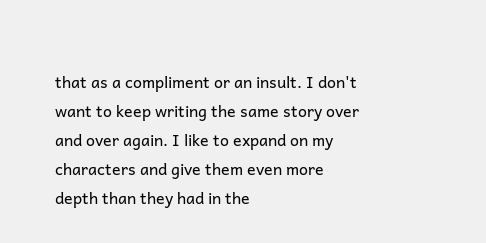that as a compliment or an insult. I don't want to keep writing the same story over and over again. I like to expand on my characters and give them even more depth than they had in the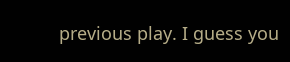previous play. I guess you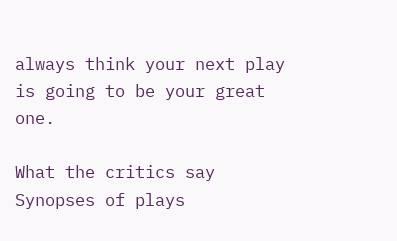always think your next play is going to be your great one.

What the critics say
Synopses of plays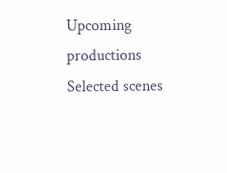Upcoming productions
Selected scenes